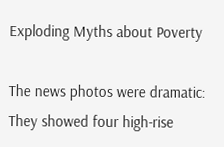Exploding Myths about Poverty

The news photos were dramatic: They showed four high-rise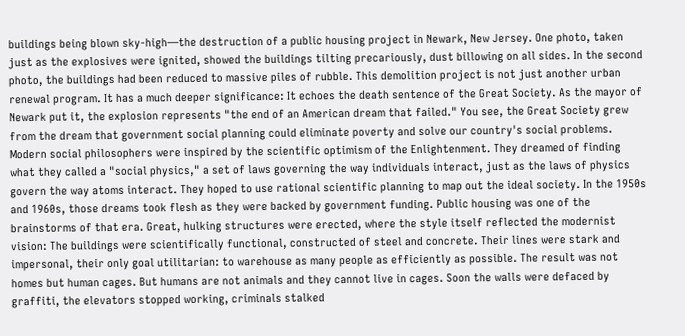buildings being blown sky-high—the destruction of a public housing project in Newark, New Jersey. One photo, taken just as the explosives were ignited, showed the buildings tilting precariously, dust billowing on all sides. In the second photo, the buildings had been reduced to massive piles of rubble. This demolition project is not just another urban renewal program. It has a much deeper significance: It echoes the death sentence of the Great Society. As the mayor of Newark put it, the explosion represents "the end of an American dream that failed." You see, the Great Society grew from the dream that government social planning could eliminate poverty and solve our country's social problems. Modern social philosophers were inspired by the scientific optimism of the Enlightenment. They dreamed of finding what they called a "social physics," a set of laws governing the way individuals interact, just as the laws of physics govern the way atoms interact. They hoped to use rational scientific planning to map out the ideal society. In the 1950s and 1960s, those dreams took flesh as they were backed by government funding. Public housing was one of the brainstorms of that era. Great, hulking structures were erected, where the style itself reflected the modernist vision: The buildings were scientifically functional, constructed of steel and concrete. Their lines were stark and impersonal, their only goal utilitarian: to warehouse as many people as efficiently as possible. The result was not homes but human cages. But humans are not animals and they cannot live in cages. Soon the walls were defaced by graffiti, the elevators stopped working, criminals stalked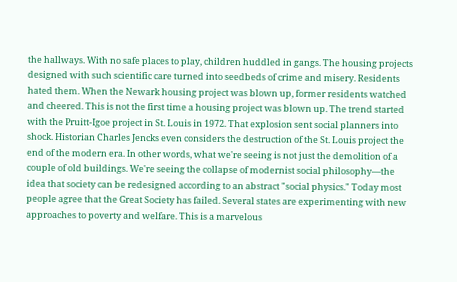the hallways. With no safe places to play, children huddled in gangs. The housing projects designed with such scientific care turned into seedbeds of crime and misery. Residents hated them. When the Newark housing project was blown up, former residents watched and cheered. This is not the first time a housing project was blown up. The trend started with the Pruitt-Igoe project in St. Louis in 1972. That explosion sent social planners into shock. Historian Charles Jencks even considers the destruction of the St. Louis project the end of the modern era. In other words, what we're seeing is not just the demolition of a couple of old buildings. We're seeing the collapse of modernist social philosophy—the idea that society can be redesigned according to an abstract "social physics." Today most people agree that the Great Society has failed. Several states are experimenting with new approaches to poverty and welfare. This is a marvelous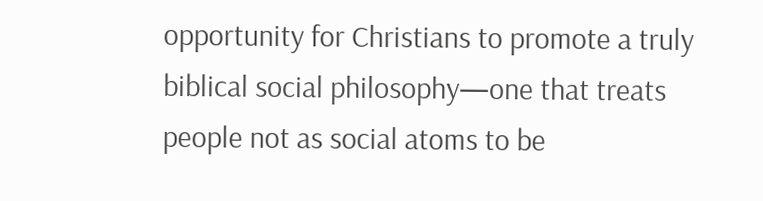opportunity for Christians to promote a truly biblical social philosophy—one that treats people not as social atoms to be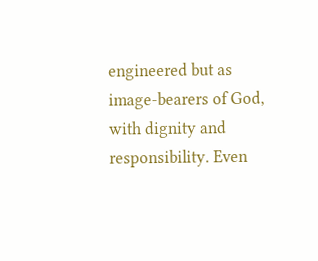engineered but as image-bearers of God, with dignity and responsibility. Even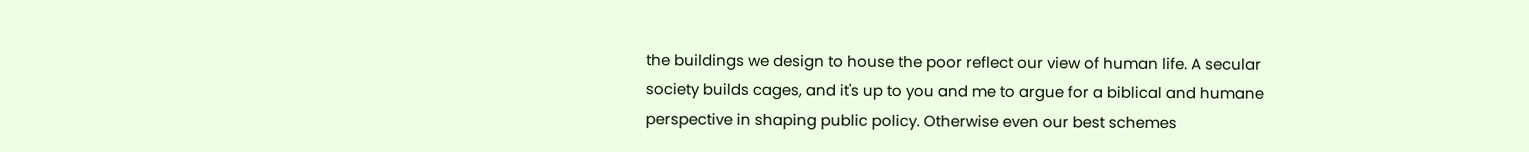the buildings we design to house the poor reflect our view of human life. A secular society builds cages, and it's up to you and me to argue for a biblical and humane perspective in shaping public policy. Otherwise even our best schemes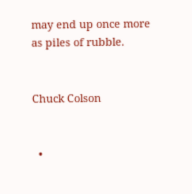may end up once more as piles of rubble.


Chuck Colson


  •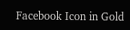Facebook Icon in Gold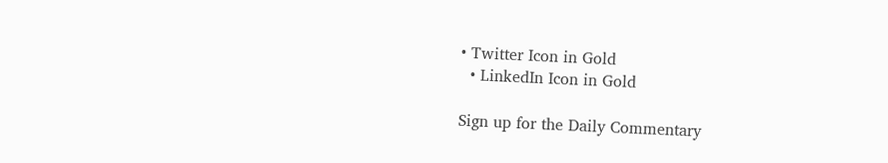• Twitter Icon in Gold
  • LinkedIn Icon in Gold

Sign up for the Daily Commentary